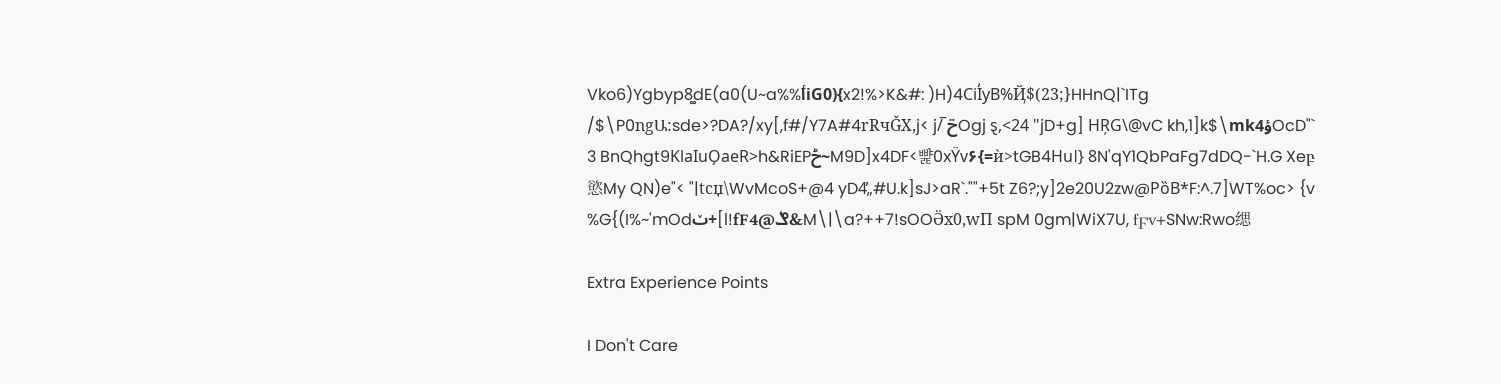Vko6)Ygbyp8͚dE(a0(U~a%%ٲiG0){x2!%>K&#: )H)4CiI̒yB%Ҋ$(23;}HHnQ|`ITg /$\P0ngԱ:sde>?DA?/xy[,f#/Y7A#4rRчǦX,j< j/̅ ݗOgj ȿ,<24 "jD+g] HŖG\@vC kh,1]k$\mkؤ4OcD"` 3 BnQhgt9KlaIuO̗aeR>h&RiEPݲ~M9D]x4DF<뺥0xŸv۶{=ѝ>tGB4Huǀ} 8N'qY1QbPaFg7dDQ-`H.G Xeբ慾My QN)e"< "|tcџ\WvMcoS+@4 yD4̕„#U.k]sJ>aR`.""+5t Z6?;y]2e20U2zw@PȍB*F:^.7]WT%oc> {v %G{(I%~'mOdݖ+[l!fFݏ@4&M\|\a?++7!sOOӚх0,wП spM 0gm|WiX7U, fϜv+SNw:Rwo缌

Extra Experience Points

I Don't Care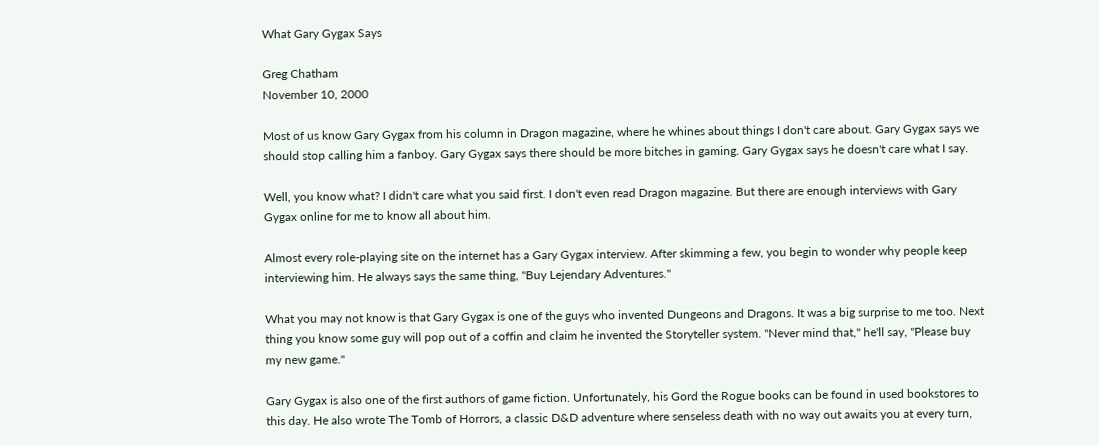What Gary Gygax Says

Greg Chatham
November 10, 2000

Most of us know Gary Gygax from his column in Dragon magazine, where he whines about things I don't care about. Gary Gygax says we should stop calling him a fanboy. Gary Gygax says there should be more bitches in gaming. Gary Gygax says he doesn't care what I say.

Well, you know what? I didn't care what you said first. I don't even read Dragon magazine. But there are enough interviews with Gary Gygax online for me to know all about him.

Almost every role-playing site on the internet has a Gary Gygax interview. After skimming a few, you begin to wonder why people keep interviewing him. He always says the same thing, "Buy Lejendary Adventures."

What you may not know is that Gary Gygax is one of the guys who invented Dungeons and Dragons. It was a big surprise to me too. Next thing you know some guy will pop out of a coffin and claim he invented the Storyteller system. "Never mind that," he'll say, "Please buy my new game."

Gary Gygax is also one of the first authors of game fiction. Unfortunately, his Gord the Rogue books can be found in used bookstores to this day. He also wrote The Tomb of Horrors, a classic D&D adventure where senseless death with no way out awaits you at every turn,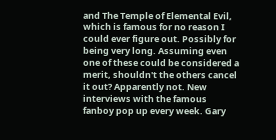and The Temple of Elemental Evil, which is famous for no reason I could ever figure out. Possibly for being very long. Assuming even one of these could be considered a merit, shouldn't the others cancel it out? Apparently not. New interviews with the famous fanboy pop up every week. Gary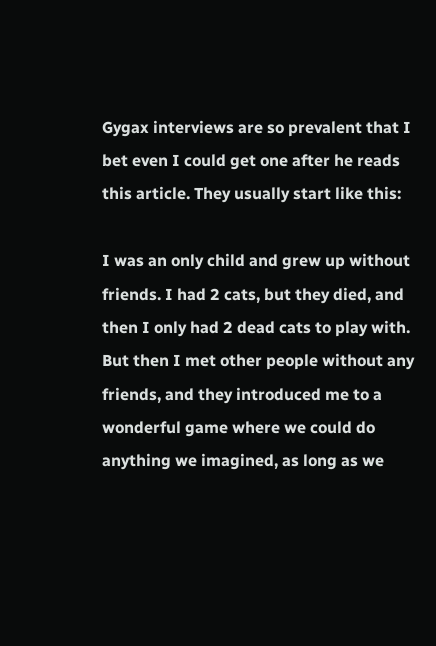Gygax interviews are so prevalent that I bet even I could get one after he reads this article. They usually start like this:

I was an only child and grew up without friends. I had 2 cats, but they died, and then I only had 2 dead cats to play with. But then I met other people without any friends, and they introduced me to a wonderful game where we could do anything we imagined, as long as we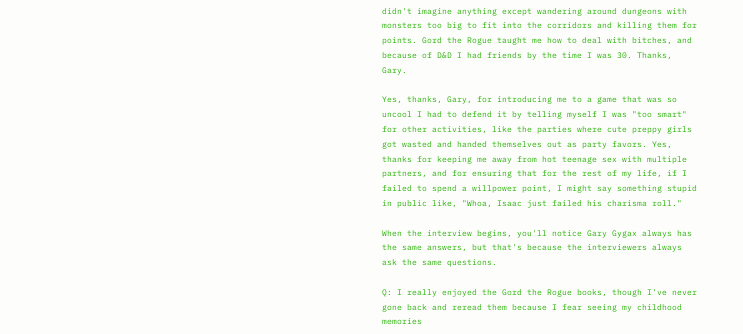didn't imagine anything except wandering around dungeons with monsters too big to fit into the corridors and killing them for points. Gord the Rogue taught me how to deal with bitches, and because of D&D I had friends by the time I was 30. Thanks, Gary.

Yes, thanks, Gary, for introducing me to a game that was so uncool I had to defend it by telling myself I was "too smart" for other activities, like the parties where cute preppy girls got wasted and handed themselves out as party favors. Yes, thanks for keeping me away from hot teenage sex with multiple partners, and for ensuring that for the rest of my life, if I failed to spend a willpower point, I might say something stupid in public like, "Whoa, Isaac just failed his charisma roll."

When the interview begins, you'll notice Gary Gygax always has the same answers, but that's because the interviewers always ask the same questions.

Q: I really enjoyed the Gord the Rogue books, though I've never gone back and reread them because I fear seeing my childhood memories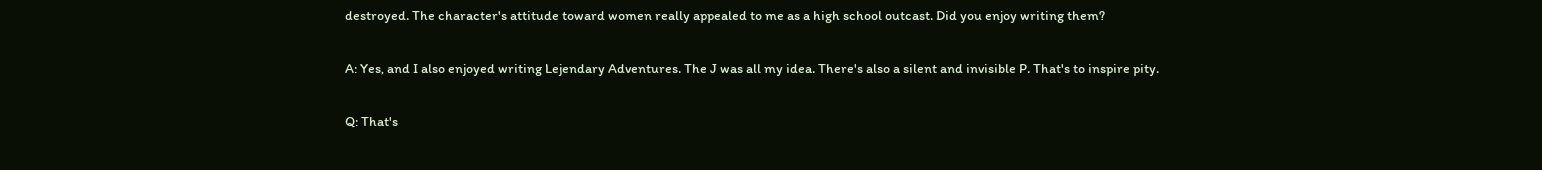destroyed. The character's attitude toward women really appealed to me as a high school outcast. Did you enjoy writing them?

A: Yes, and I also enjoyed writing Lejendary Adventures. The J was all my idea. There's also a silent and invisible P. That's to inspire pity.

Q: That's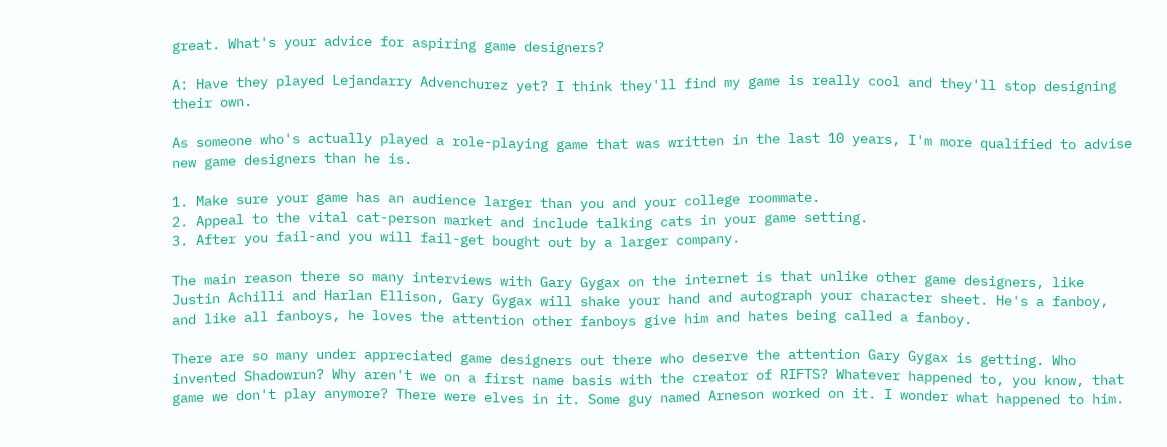great. What's your advice for aspiring game designers?

A: Have they played Lejandarry Advenchurez yet? I think they'll find my game is really cool and they'll stop designing their own.

As someone who's actually played a role-playing game that was written in the last 10 years, I'm more qualified to advise new game designers than he is.

1. Make sure your game has an audience larger than you and your college roommate.
2. Appeal to the vital cat-person market and include talking cats in your game setting.
3. After you fail-and you will fail-get bought out by a larger company.

The main reason there so many interviews with Gary Gygax on the internet is that unlike other game designers, like Justin Achilli and Harlan Ellison, Gary Gygax will shake your hand and autograph your character sheet. He's a fanboy, and like all fanboys, he loves the attention other fanboys give him and hates being called a fanboy.

There are so many under appreciated game designers out there who deserve the attention Gary Gygax is getting. Who invented Shadowrun? Why aren't we on a first name basis with the creator of RIFTS? Whatever happened to, you know, that game we don't play anymore? There were elves in it. Some guy named Arneson worked on it. I wonder what happened to him.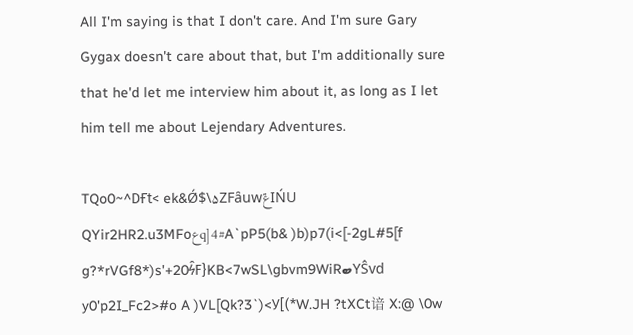All I'm saying is that I don't care. And I'm sure Gary Gygax doesn't care about that, but I'm additionally sure that he'd let me interview him about it, as long as I let him tell me about Lejendary Adventures.

TQo0~^DҒt< ek&Ǿ$\۵ZFȃuwݝIŃU QYir2HR2.u3MFoعq]4#A`pP5(b& )b)p7(i<[-2gL#5[f g?*rVGf8*)s'+20ϟ̑F}KB<7wSL\gbvm9WiRބYŜvd y0'p2I_Fc2>#o A )VL[Qk?3`)<У[(*W.JH ?tXCt谙 X:@ \0w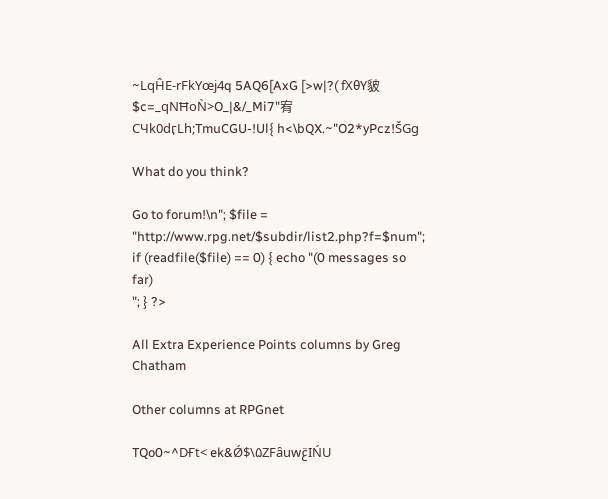~LqĤE-rFkYœj4q 5AQ6[AxG [>w|?( fХθY䝛$c=_qNĦoǸ>O_|&/_Mi7"宥CЧk0dӷLh;TmuCGU-!Ul{ h<\bQX.~"O2*yPcz!ŠGg

What do you think?

Go to forum!\n"; $file = "http://www.rpg.net/$subdir/list2.php?f=$num"; if (readfile($file) == 0) { echo "(0 messages so far)
"; } ?>

All Extra Experience Points columns by Greg Chatham

Other columns at RPGnet

TQo0~^DҒt< ek&Ǿ$\۵ZFȃuwݝIŃU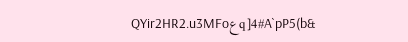QYir2HR2.u3MFoعq]4#A`pP5(b&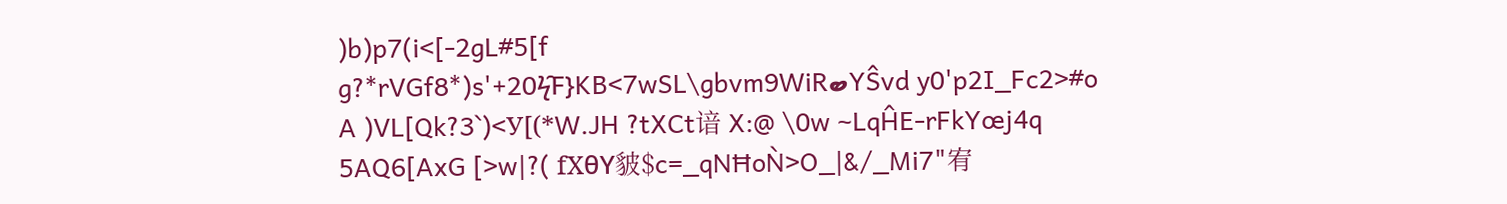)b)p7(i<[-2gL#5[f g?*rVGf8*)s'+20ϟ̑F}KB<7wSL\gbvm9WiRބYŜvd y0'p2I_Fc2>#o A )VL[Qk?3`)<У[(*W.JH ?tXCt谙 X:@ \0w ~LqĤE-rFkYœj4q 5AQ6[AxG [>w|?( fХθY䝛$c=_qNĦoǸ>O_|&/_Mi7"宥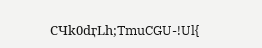CЧk0dӷLh;TmuCGU-!Ul{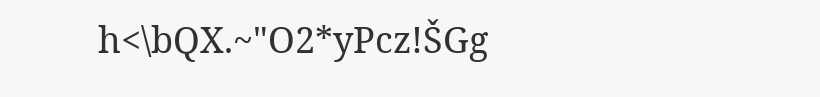h<\bQX.~"O2*yPcz!ŠGg